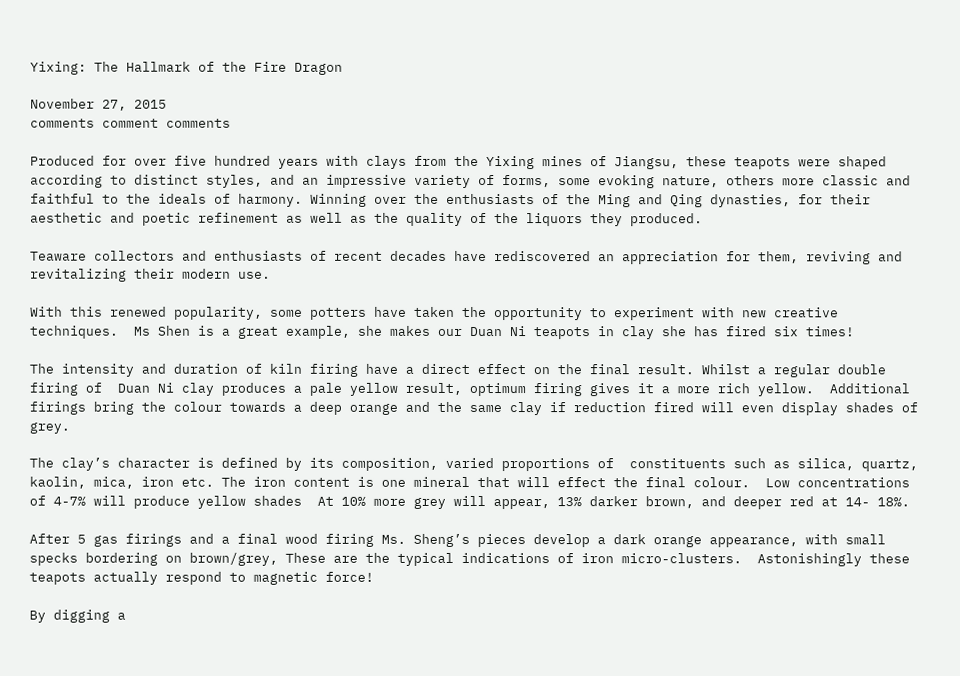Yixing: The Hallmark of the Fire Dragon

November 27, 2015
comments comment comments

Produced for over five hundred years with clays from the Yixing mines of Jiangsu, these teapots were shaped according to distinct styles, and an impressive variety of forms, some evoking nature, others more classic and faithful to the ideals of harmony. Winning over the enthusiasts of the Ming and Qing dynasties, for their aesthetic and poetic refinement as well as the quality of the liquors they produced.

Teaware collectors and enthusiasts of recent decades have rediscovered an appreciation for them, reviving and revitalizing their modern use.

With this renewed popularity, some potters have taken the opportunity to experiment with new creative techniques.  Ms Shen is a great example, she makes our Duan Ni teapots in clay she has fired six times!

The intensity and duration of kiln firing have a direct effect on the final result. Whilst a regular double firing of  Duan Ni clay produces a pale yellow result, optimum firing gives it a more rich yellow.  Additional firings bring the colour towards a deep orange and the same clay if reduction fired will even display shades of grey.

The clay’s character is defined by its composition, varied proportions of  constituents such as silica, quartz, kaolin, mica, iron etc. The iron content is one mineral that will effect the final colour.  Low concentrations of 4-7% will produce yellow shades  At 10% more grey will appear, 13% darker brown, and deeper red at 14- 18%.

After 5 gas firings and a final wood firing Ms. Sheng’s pieces develop a dark orange appearance, with small specks bordering on brown/grey, These are the typical indications of iron micro-clusters.  Astonishingly these teapots actually respond to magnetic force!

By digging a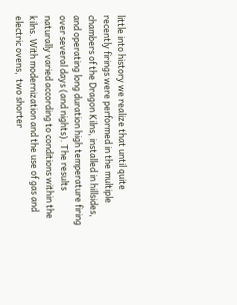little into history we realize that until quite recently firings were performed in the multiple chambers of the Dragon Kilns, installed in hillsides, and operating long duration high temperature firing over several days (and nights). The results naturally varied according to conditions within the kilns. With modernization and the use of gas and electric ovens,  two shorter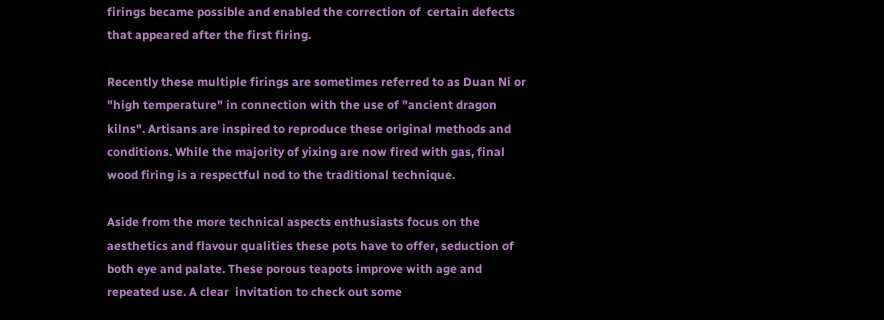firings became possible and enabled the correction of  certain defects that appeared after the first firing.

Recently these multiple firings are sometimes referred to as Duan Ni or "high temperature" in connection with the use of "ancient dragon kilns". Artisans are inspired to reproduce these original methods and conditions. While the majority of yixing are now fired with gas, final wood firing is a respectful nod to the traditional technique.

Aside from the more technical aspects enthusiasts focus on the aesthetics and flavour qualities these pots have to offer, seduction of both eye and palate. These porous teapots improve with age and repeated use. A clear  invitation to check out some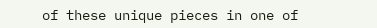of these unique pieces in one of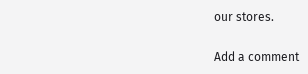our stores.

Add a comment